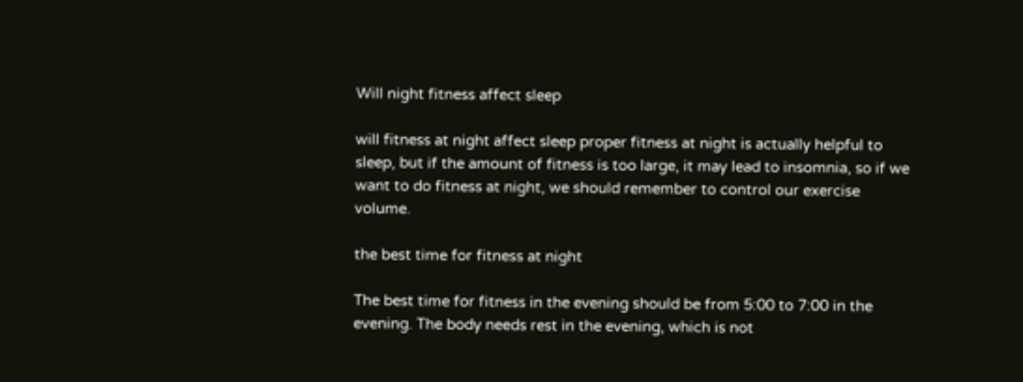Will night fitness affect sleep

will fitness at night affect sleep proper fitness at night is actually helpful to sleep, but if the amount of fitness is too large, it may lead to insomnia, so if we want to do fitness at night, we should remember to control our exercise volume.

the best time for fitness at night

The best time for fitness in the evening should be from 5:00 to 7:00 in the evening. The body needs rest in the evening, which is not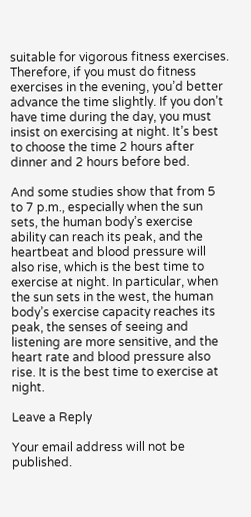suitable for vigorous fitness exercises. Therefore, if you must do fitness exercises in the evening, you’d better advance the time slightly. If you don’t have time during the day, you must insist on exercising at night. It’s best to choose the time 2 hours after dinner and 2 hours before bed.

And some studies show that from 5 to 7 p.m., especially when the sun sets, the human body’s exercise ability can reach its peak, and the heartbeat and blood pressure will also rise, which is the best time to exercise at night. In particular, when the sun sets in the west, the human body’s exercise capacity reaches its peak, the senses of seeing and listening are more sensitive, and the heart rate and blood pressure also rise. It is the best time to exercise at night.

Leave a Reply

Your email address will not be published.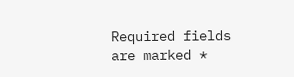Required fields are marked *